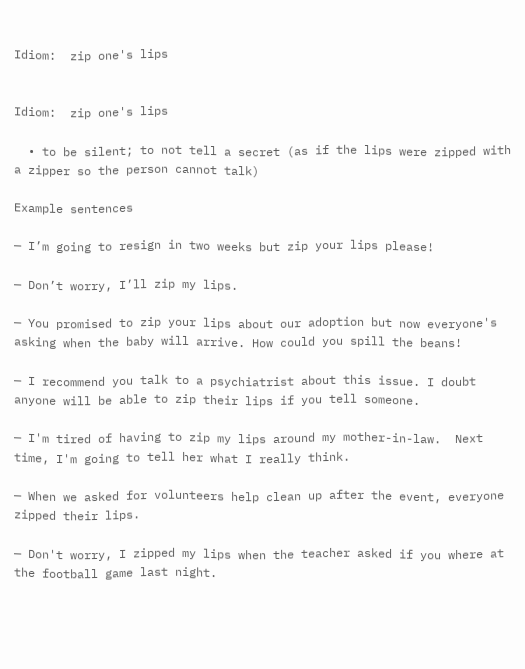Idiom:  zip one's lips


Idiom:  zip one's lips

  • to be silent; to not tell a secret (as if the lips were zipped with a zipper so the person cannot talk)

Example sentences

— I’m going to resign in two weeks but zip your lips please!

— Don’t worry, I’ll zip my lips.

— You promised to zip your lips about our adoption but now everyone's asking when the baby will arrive. How could you spill the beans!

— I recommend you talk to a psychiatrist about this issue. I doubt anyone will be able to zip their lips if you tell someone.

— I'm tired of having to zip my lips around my mother-in-law.  Next time, I'm going to tell her what I really think.

— When we asked for volunteers help clean up after the event, everyone zipped their lips.

— Don't worry, I zipped my lips when the teacher asked if you where at the football game last night.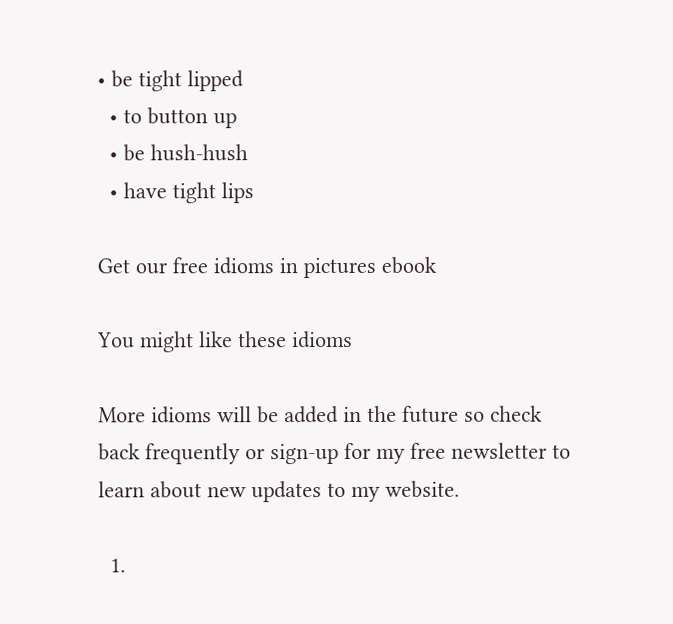• be tight lipped
  • to button up
  • be hush-hush
  • have tight lips

Get our free idioms in pictures ebook

You might like these idioms

More idioms will be added in the future so check back frequently or sign-up for my free newsletter to learn about new updates to my website.

  1.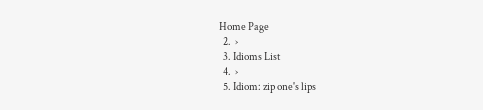Home Page
  2.  ›
  3. Idioms List
  4.  ›
  5. Idiom: zip one's lips